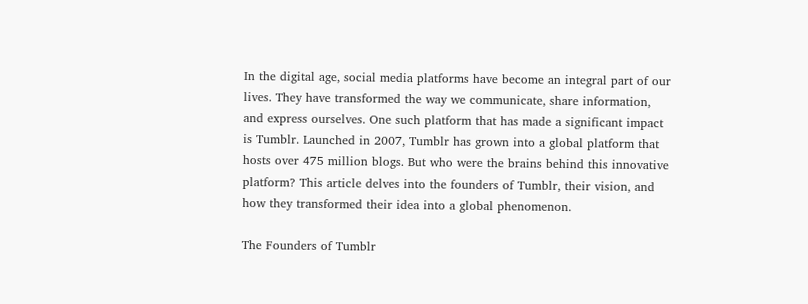In the digital age, social media platforms have become an integral part of our lives. They have transformed the way we communicate, share information, and express ourselves. One such platform that has made a significant impact is Tumblr. Launched in 2007, Tumblr has grown into a global platform that hosts over 475 million blogs. But who were the brains behind this innovative platform? This article delves into the founders of Tumblr, their vision, and how they transformed their idea into a global phenomenon.

The Founders of Tumblr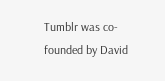Tumblr was co-founded by David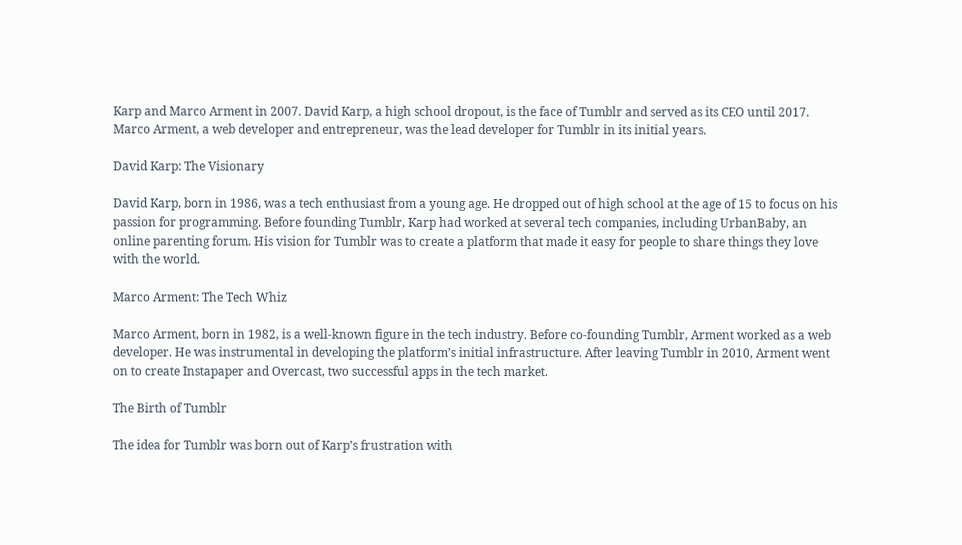Karp and Marco Arment in 2007. David Karp, a high school dropout, is the face of Tumblr and served as its CEO until 2017. Marco Arment, a web developer and entrepreneur, was the lead developer for Tumblr in its initial years.

David Karp: The Visionary

David Karp, born in 1986, was a tech enthusiast from a young age. He dropped out of high school at the age of 15 to focus on his passion for programming. Before founding Tumblr, Karp had worked at several tech companies, including UrbanBaby, an online parenting forum. His vision for Tumblr was to create a platform that made it easy for people to share things they love with the world.

Marco Arment: The Tech Whiz

Marco Arment, born in 1982, is a well-known figure in the tech industry. Before co-founding Tumblr, Arment worked as a web developer. He was instrumental in developing the platform’s initial infrastructure. After leaving Tumblr in 2010, Arment went on to create Instapaper and Overcast, two successful apps in the tech market.

The Birth of Tumblr

The idea for Tumblr was born out of Karp’s frustration with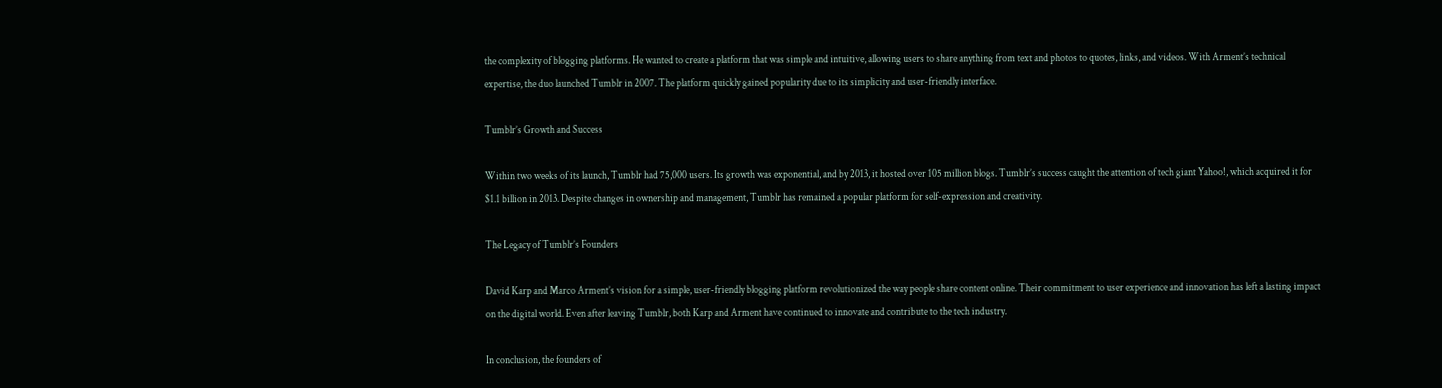the complexity of blogging platforms. He wanted to create a platform that was simple and intuitive, allowing users to share anything from text and photos to quotes, links, and videos. With Arment’s technical expertise, the duo launched Tumblr in 2007. The platform quickly gained popularity due to its simplicity and user-friendly interface.

Tumblr’s Growth and Success

Within two weeks of its launch, Tumblr had 75,000 users. Its growth was exponential, and by 2013, it hosted over 105 million blogs. Tumblr’s success caught the attention of tech giant Yahoo!, which acquired it for $1.1 billion in 2013. Despite changes in ownership and management, Tumblr has remained a popular platform for self-expression and creativity.

The Legacy of Tumblr’s Founders

David Karp and Marco Arment’s vision for a simple, user-friendly blogging platform revolutionized the way people share content online. Their commitment to user experience and innovation has left a lasting impact on the digital world. Even after leaving Tumblr, both Karp and Arment have continued to innovate and contribute to the tech industry.

In conclusion, the founders of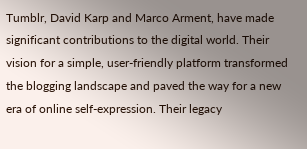Tumblr, David Karp and Marco Arment, have made significant contributions to the digital world. Their vision for a simple, user-friendly platform transformed the blogging landscape and paved the way for a new era of online self-expression. Their legacy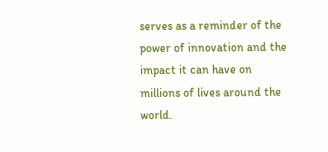serves as a reminder of the power of innovation and the impact it can have on millions of lives around the world.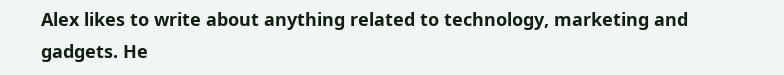Alex likes to write about anything related to technology, marketing and gadgets. He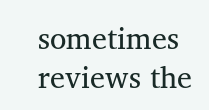sometimes reviews the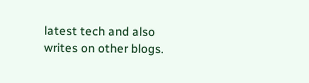latest tech and also writes on other blogs.